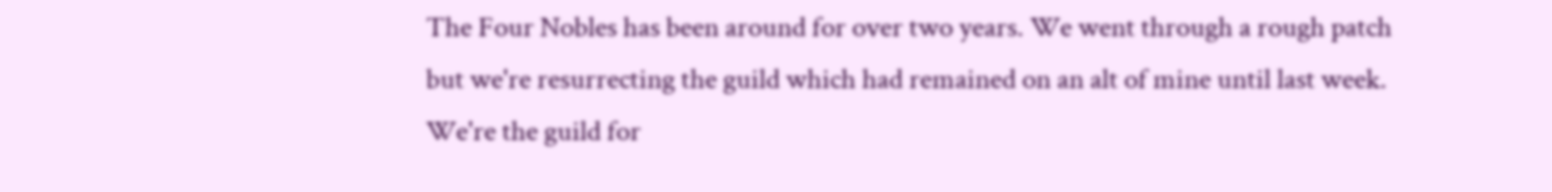The Four Nobles has been around for over two years. We went through a rough patch but we're resurrecting the guild which had remained on an alt of mine until last week. We're the guild for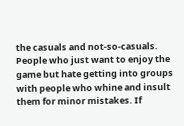the casuals and not-so-casuals. People who just want to enjoy the game but hate getting into groups with people who whine and insult them for minor mistakes. If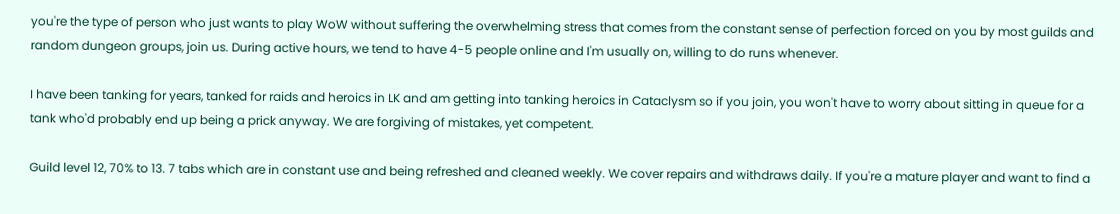you're the type of person who just wants to play WoW without suffering the overwhelming stress that comes from the constant sense of perfection forced on you by most guilds and random dungeon groups, join us. During active hours, we tend to have 4-5 people online and I'm usually on, willing to do runs whenever.

I have been tanking for years, tanked for raids and heroics in LK and am getting into tanking heroics in Cataclysm so if you join, you won't have to worry about sitting in queue for a tank who'd probably end up being a prick anyway. We are forgiving of mistakes, yet competent.

Guild level 12, 70% to 13. 7 tabs which are in constant use and being refreshed and cleaned weekly. We cover repairs and withdraws daily. If you're a mature player and want to find a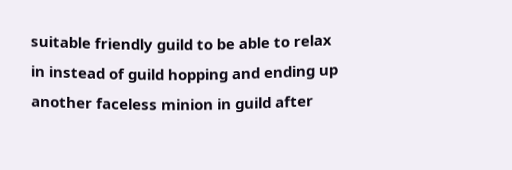suitable friendly guild to be able to relax in instead of guild hopping and ending up another faceless minion in guild after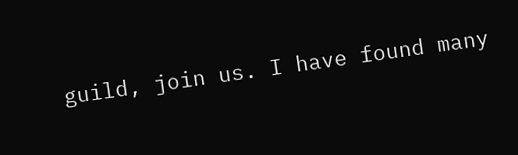guild, join us. I have found many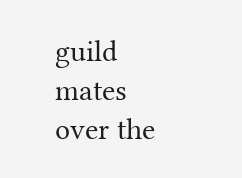guild mates over the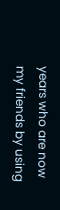years who are now my friends by using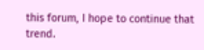this forum, I hope to continue that trend.